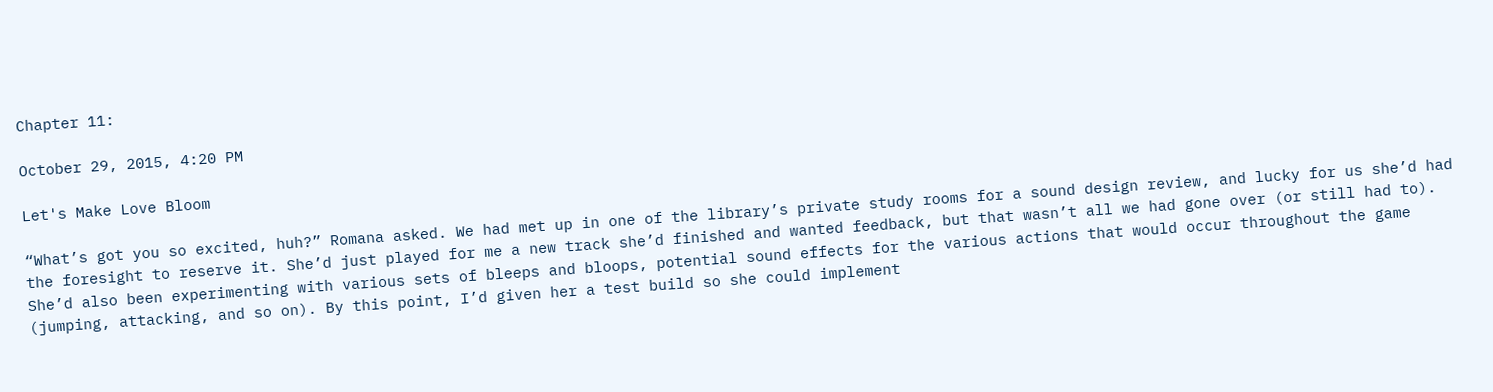Chapter 11:

October 29, 2015, 4:20 PM

Let's Make Love Bloom

“What’s got you so excited, huh?” Romana asked. We had met up in one of the library’s private study rooms for a sound design review, and lucky for us she’d had the foresight to reserve it. She’d just played for me a new track she’d finished and wanted feedback, but that wasn’t all we had gone over (or still had to). She’d also been experimenting with various sets of bleeps and bloops, potential sound effects for the various actions that would occur throughout the game (jumping, attacking, and so on). By this point, I’d given her a test build so she could implement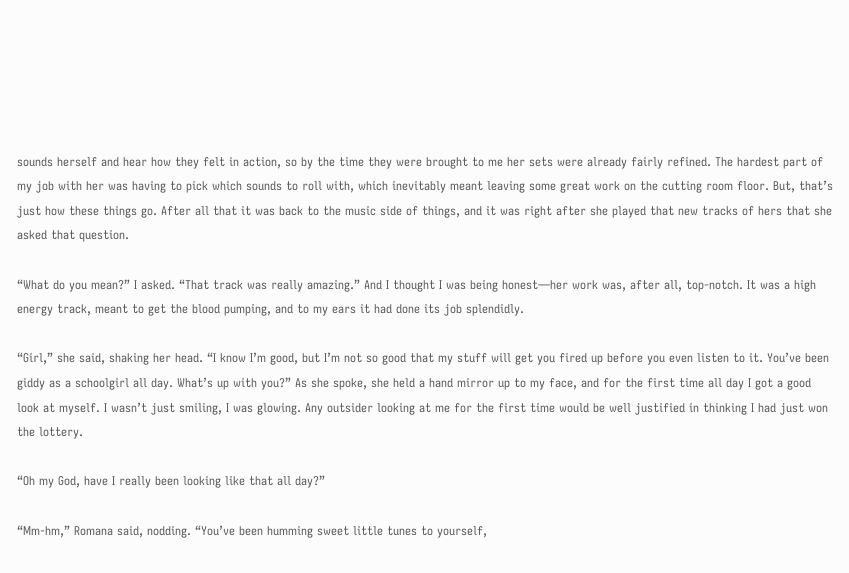sounds herself and hear how they felt in action, so by the time they were brought to me her sets were already fairly refined. The hardest part of my job with her was having to pick which sounds to roll with, which inevitably meant leaving some great work on the cutting room floor. But, that’s just how these things go. After all that it was back to the music side of things, and it was right after she played that new tracks of hers that she asked that question.

“What do you mean?” I asked. “That track was really amazing.” And I thought I was being honest—her work was, after all, top-notch. It was a high energy track, meant to get the blood pumping, and to my ears it had done its job splendidly.

“Girl,” she said, shaking her head. “I know I’m good, but I’m not so good that my stuff will get you fired up before you even listen to it. You’ve been giddy as a schoolgirl all day. What’s up with you?” As she spoke, she held a hand mirror up to my face, and for the first time all day I got a good look at myself. I wasn’t just smiling, I was glowing. Any outsider looking at me for the first time would be well justified in thinking I had just won the lottery.

“Oh my God, have I really been looking like that all day?”

“Mm-hm,” Romana said, nodding. “You’ve been humming sweet little tunes to yourself,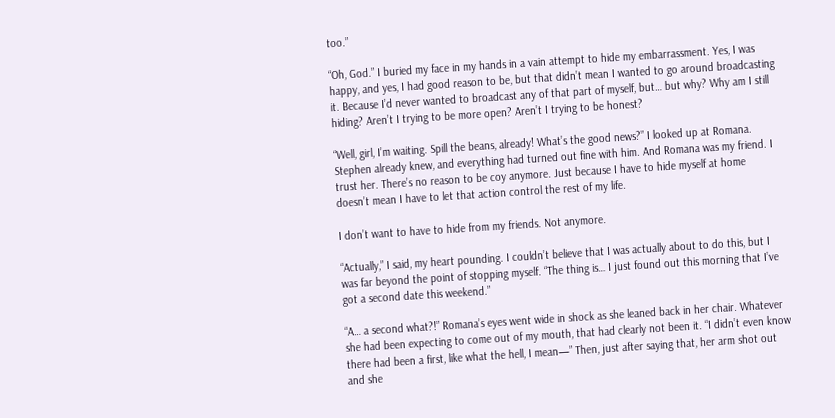too.”

“Oh, God.” I buried my face in my hands in a vain attempt to hide my embarrassment. Yes, I was happy, and yes, I had good reason to be, but that didn’t mean I wanted to go around broadcasting it. Because I’d never wanted to broadcast any of that part of myself, but… but why? Why am I still hiding? Aren’t I trying to be more open? Aren’t I trying to be honest?

“Well, girl, I’m waiting. Spill the beans, already! What’s the good news?” I looked up at Romana. Stephen already knew, and everything had turned out fine with him. And Romana was my friend. I trust her. There’s no reason to be coy anymore. Just because I have to hide myself at home doesn’t mean I have to let that action control the rest of my life.

I don’t want to have to hide from my friends. Not anymore.

“Actually,” I said, my heart pounding. I couldn’t believe that I was actually about to do this, but I was far beyond the point of stopping myself. “The thing is… I just found out this morning that I’ve got a second date this weekend.”

“A… a second what?!” Romana’s eyes went wide in shock as she leaned back in her chair. Whatever she had been expecting to come out of my mouth, that had clearly not been it. “I didn’t even know there had been a first, like what the hell, I mean—” Then, just after saying that, her arm shot out and she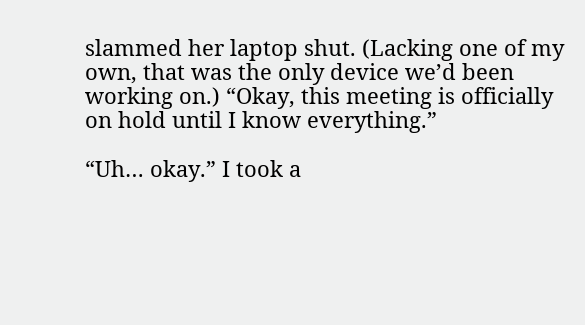slammed her laptop shut. (Lacking one of my own, that was the only device we’d been working on.) “Okay, this meeting is officially on hold until I know everything.”

“Uh… okay.” I took a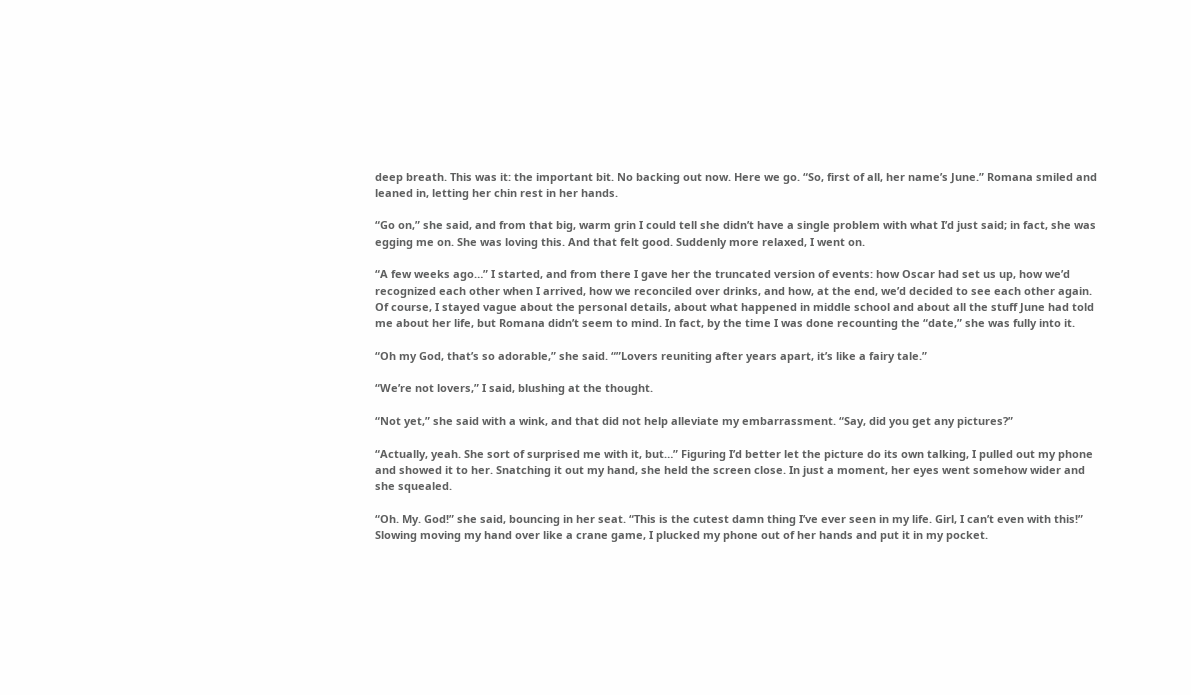deep breath. This was it: the important bit. No backing out now. Here we go. “So, first of all, her name’s June.” Romana smiled and leaned in, letting her chin rest in her hands.

“Go on,” she said, and from that big, warm grin I could tell she didn’t have a single problem with what I’d just said; in fact, she was egging me on. She was loving this. And that felt good. Suddenly more relaxed, I went on.

“A few weeks ago…” I started, and from there I gave her the truncated version of events: how Oscar had set us up, how we’d recognized each other when I arrived, how we reconciled over drinks, and how, at the end, we’d decided to see each other again. Of course, I stayed vague about the personal details, about what happened in middle school and about all the stuff June had told me about her life, but Romana didn’t seem to mind. In fact, by the time I was done recounting the “date,” she was fully into it.

“Oh my God, that’s so adorable,” she said. “”Lovers reuniting after years apart, it’s like a fairy tale.”

“We’re not lovers,” I said, blushing at the thought.

“Not yet,” she said with a wink, and that did not help alleviate my embarrassment. “Say, did you get any pictures?”

“Actually, yeah. She sort of surprised me with it, but…” Figuring I’d better let the picture do its own talking, I pulled out my phone and showed it to her. Snatching it out my hand, she held the screen close. In just a moment, her eyes went somehow wider and she squealed.

“Oh. My. God!” she said, bouncing in her seat. “This is the cutest damn thing I’ve ever seen in my life. Girl, I can’t even with this!” Slowing moving my hand over like a crane game, I plucked my phone out of her hands and put it in my pocket.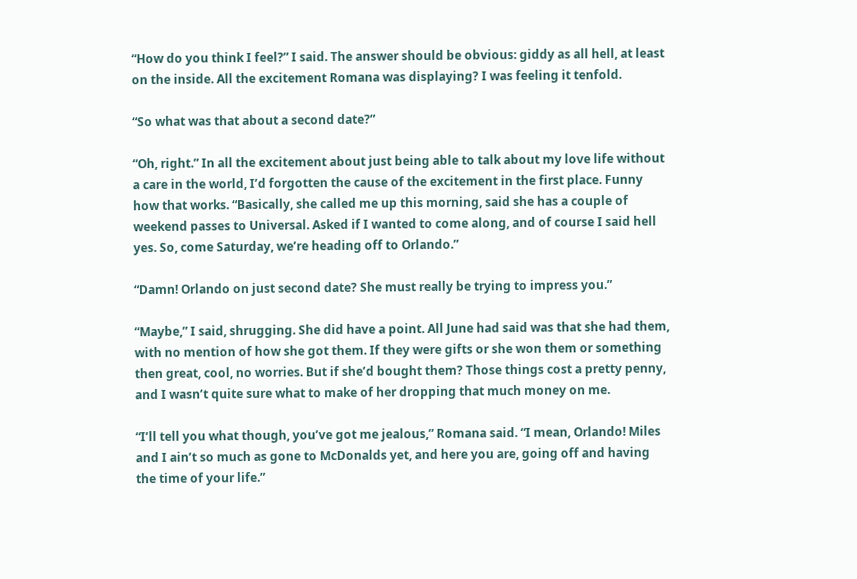“How do you think I feel?” I said. The answer should be obvious: giddy as all hell, at least on the inside. All the excitement Romana was displaying? I was feeling it tenfold.

“So what was that about a second date?”

“Oh, right.” In all the excitement about just being able to talk about my love life without a care in the world, I’d forgotten the cause of the excitement in the first place. Funny how that works. “Basically, she called me up this morning, said she has a couple of weekend passes to Universal. Asked if I wanted to come along, and of course I said hell yes. So, come Saturday, we’re heading off to Orlando.”

“Damn! Orlando on just second date? She must really be trying to impress you.”

“Maybe,” I said, shrugging. She did have a point. All June had said was that she had them, with no mention of how she got them. If they were gifts or she won them or something then great, cool, no worries. But if she’d bought them? Those things cost a pretty penny, and I wasn’t quite sure what to make of her dropping that much money on me.

“I’ll tell you what though, you’ve got me jealous,” Romana said. “I mean, Orlando! Miles and I ain’t so much as gone to McDonalds yet, and here you are, going off and having the time of your life.”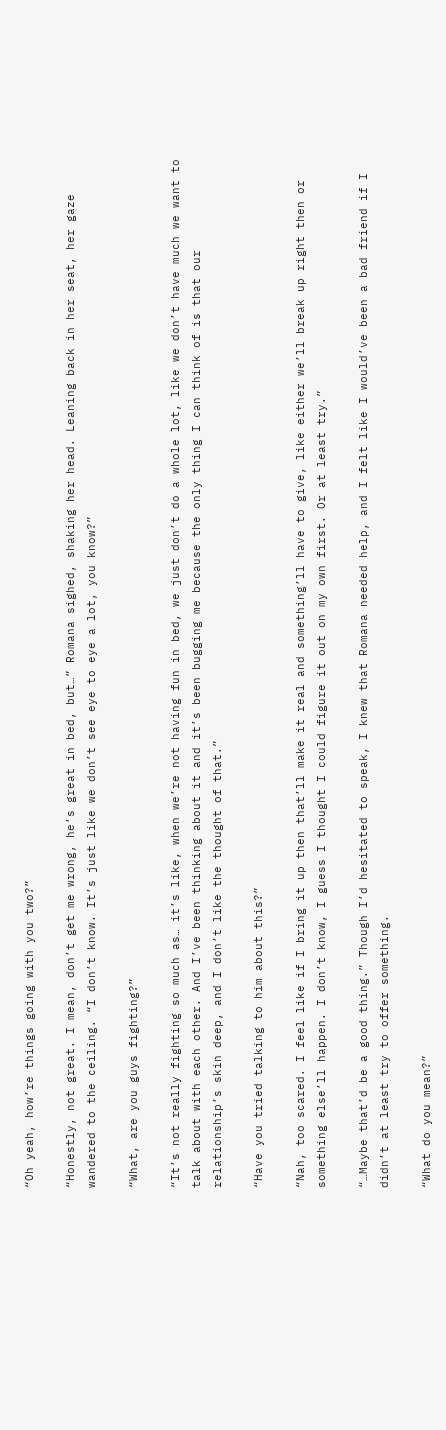“Oh yeah, how’re things going with you two?”

“Honestly, not great. I mean, don’t get me wrong, he’s great in bed, but…” Romana sighed, shaking her head. Leaning back in her seat, her gaze wandered to the ceiling. “I don’t know. It’s just like we don’t see eye to eye a lot, you know?”

“What, are you guys fighting?”

“It’s not really fighting so much as… it’s like, when we’re not having fun in bed, we just don’t do a whole lot, like we don’t have much we want to talk about with each other. And I’ve been thinking about it and it’s been bugging me because the only thing I can think of is that our relationship’s skin deep, and I don’t like the thought of that.”

“Have you tried talking to him about this?”

“Nah, too scared. I feel like if I bring it up then that’ll make it real and something’ll have to give, like either we’ll break up right then or something else’ll happen. I don’t know, I guess I thought I could figure it out on my own first. Or at least try.”

“…Maybe that’d be a good thing.” Though I’d hesitated to speak, I knew that Romana needed help, and I felt like I would’ve been a bad friend if I didn’t at least try to offer something.

“What do you mean?”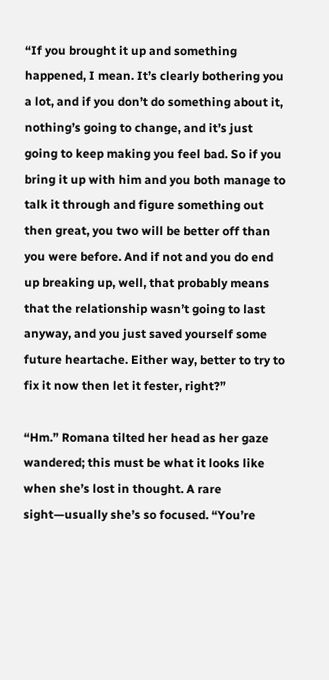“If you brought it up and something happened, I mean. It’s clearly bothering you a lot, and if you don’t do something about it, nothing’s going to change, and it’s just going to keep making you feel bad. So if you bring it up with him and you both manage to talk it through and figure something out then great, you two will be better off than you were before. And if not and you do end up breaking up, well, that probably means that the relationship wasn’t going to last anyway, and you just saved yourself some future heartache. Either way, better to try to fix it now then let it fester, right?”

“Hm.” Romana tilted her head as her gaze wandered; this must be what it looks like when she’s lost in thought. A rare sight—usually she’s so focused. “You’re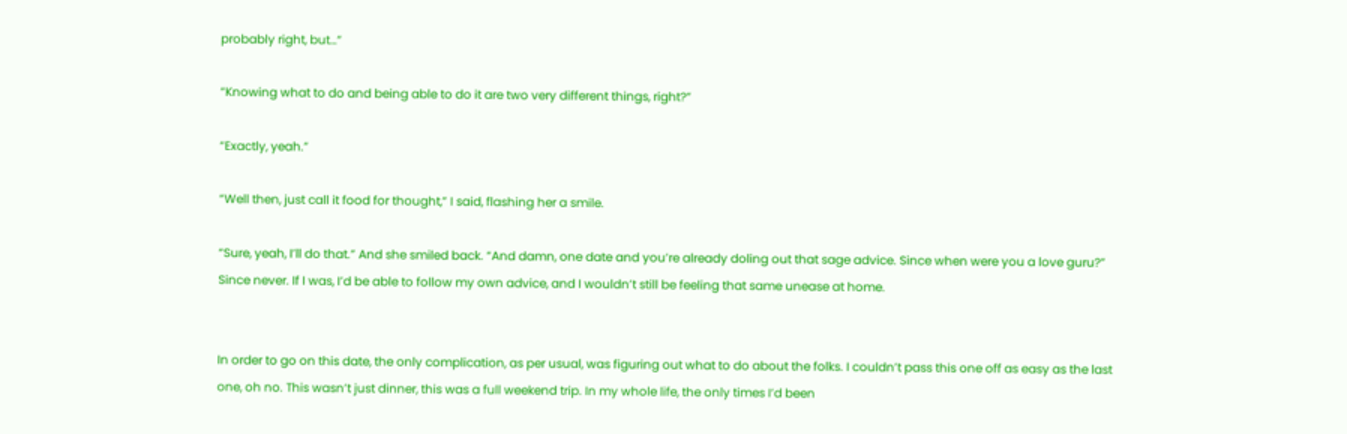probably right, but…”

“Knowing what to do and being able to do it are two very different things, right?”

“Exactly, yeah.”

“Well then, just call it food for thought,” I said, flashing her a smile.

“Sure, yeah, I’ll do that.” And she smiled back. “And damn, one date and you’re already doling out that sage advice. Since when were you a love guru?” Since never. If I was, I’d be able to follow my own advice, and I wouldn’t still be feeling that same unease at home.


In order to go on this date, the only complication, as per usual, was figuring out what to do about the folks. I couldn’t pass this one off as easy as the last one, oh no. This wasn’t just dinner, this was a full weekend trip. In my whole life, the only times I’d been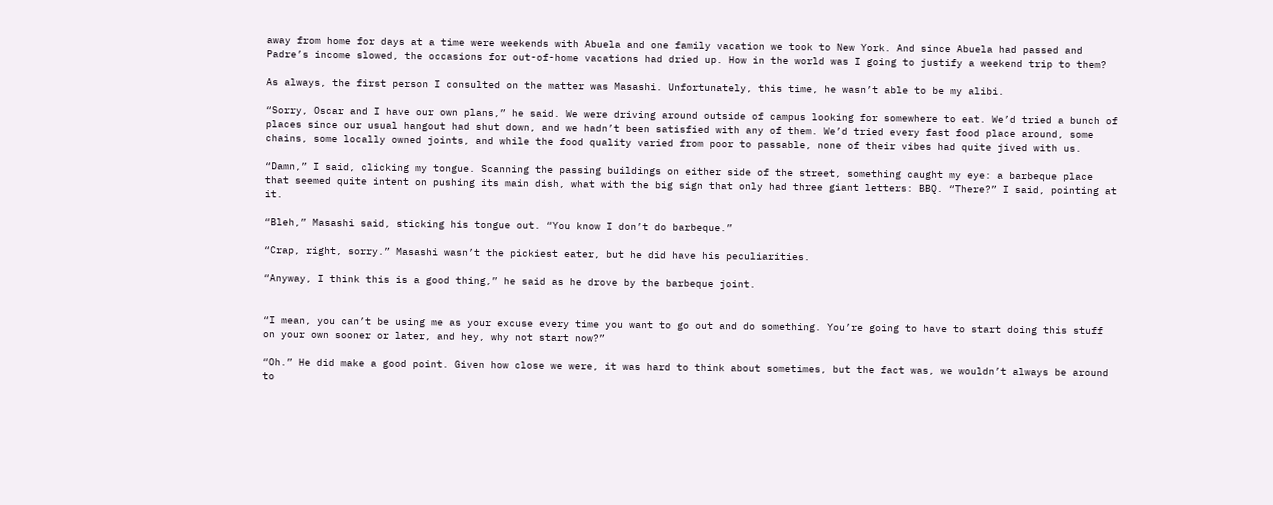away from home for days at a time were weekends with Abuela and one family vacation we took to New York. And since Abuela had passed and Padre’s income slowed, the occasions for out-of-home vacations had dried up. How in the world was I going to justify a weekend trip to them?

As always, the first person I consulted on the matter was Masashi. Unfortunately, this time, he wasn’t able to be my alibi.

“Sorry, Oscar and I have our own plans,” he said. We were driving around outside of campus looking for somewhere to eat. We’d tried a bunch of places since our usual hangout had shut down, and we hadn’t been satisfied with any of them. We’d tried every fast food place around, some chains, some locally owned joints, and while the food quality varied from poor to passable, none of their vibes had quite jived with us.

“Damn,” I said, clicking my tongue. Scanning the passing buildings on either side of the street, something caught my eye: a barbeque place that seemed quite intent on pushing its main dish, what with the big sign that only had three giant letters: BBQ. “There?” I said, pointing at it.

“Bleh,” Masashi said, sticking his tongue out. “You know I don’t do barbeque.”

“Crap, right, sorry.” Masashi wasn’t the pickiest eater, but he did have his peculiarities.

“Anyway, I think this is a good thing,” he said as he drove by the barbeque joint.


“I mean, you can’t be using me as your excuse every time you want to go out and do something. You’re going to have to start doing this stuff on your own sooner or later, and hey, why not start now?”

“Oh.” He did make a good point. Given how close we were, it was hard to think about sometimes, but the fact was, we wouldn’t always be around to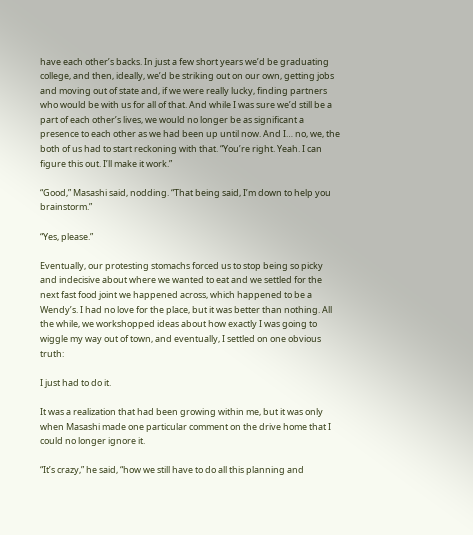have each other’s backs. In just a few short years we’d be graduating college, and then, ideally, we’d be striking out on our own, getting jobs and moving out of state and, if we were really lucky, finding partners who would be with us for all of that. And while I was sure we’d still be a part of each other’s lives, we would no longer be as significant a presence to each other as we had been up until now. And I… no, we, the both of us had to start reckoning with that. “You’re right. Yeah. I can figure this out. I’ll make it work.”

“Good,” Masashi said, nodding. “That being said, I’m down to help you brainstorm.”

“Yes, please.”

Eventually, our protesting stomachs forced us to stop being so picky and indecisive about where we wanted to eat and we settled for the next fast food joint we happened across, which happened to be a Wendy’s. I had no love for the place, but it was better than nothing. All the while, we workshopped ideas about how exactly I was going to wiggle my way out of town, and eventually, I settled on one obvious truth:

I just had to do it.

It was a realization that had been growing within me, but it was only when Masashi made one particular comment on the drive home that I could no longer ignore it.

“It’s crazy,” he said, “how we still have to do all this planning and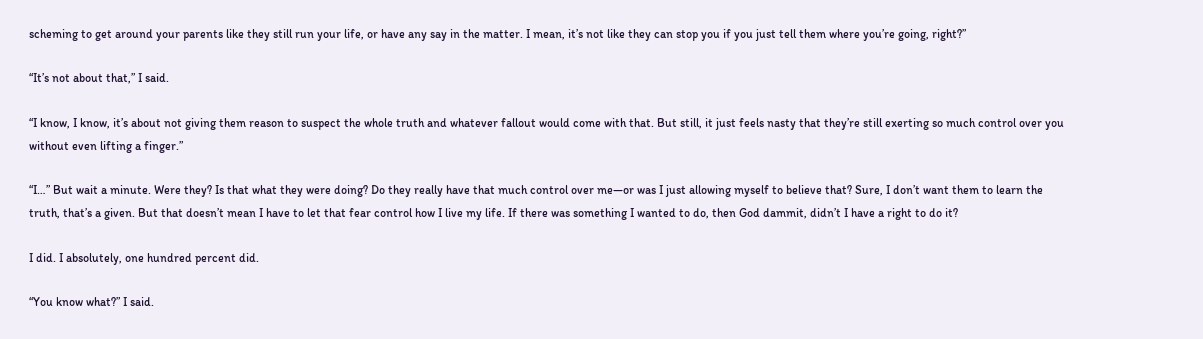scheming to get around your parents like they still run your life, or have any say in the matter. I mean, it’s not like they can stop you if you just tell them where you’re going, right?”

“It’s not about that,” I said.

“I know, I know, it’s about not giving them reason to suspect the whole truth and whatever fallout would come with that. But still, it just feels nasty that they’re still exerting so much control over you without even lifting a finger.”

“I…” But wait a minute. Were they? Is that what they were doing? Do they really have that much control over me—or was I just allowing myself to believe that? Sure, I don’t want them to learn the truth, that’s a given. But that doesn’t mean I have to let that fear control how I live my life. If there was something I wanted to do, then God dammit, didn’t I have a right to do it?

I did. I absolutely, one hundred percent did.

“You know what?” I said.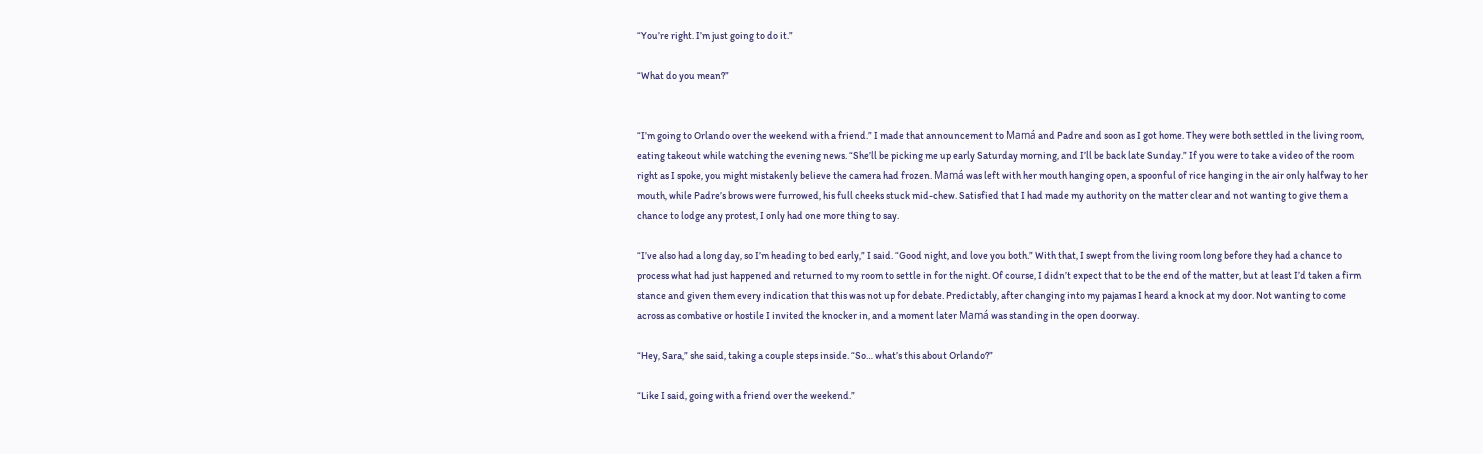“You’re right. I’m just going to do it.”

“What do you mean?”


“I’m going to Orlando over the weekend with a friend.” I made that announcement to Mamá and Padre and soon as I got home. They were both settled in the living room, eating takeout while watching the evening news. “She’ll be picking me up early Saturday morning, and I’ll be back late Sunday.” If you were to take a video of the room right as I spoke, you might mistakenly believe the camera had frozen. Mamá was left with her mouth hanging open, a spoonful of rice hanging in the air only halfway to her mouth, while Padre’s brows were furrowed, his full cheeks stuck mid-chew. Satisfied that I had made my authority on the matter clear and not wanting to give them a chance to lodge any protest, I only had one more thing to say.

“I’ve also had a long day, so I’m heading to bed early,” I said. “Good night, and love you both.” With that, I swept from the living room long before they had a chance to process what had just happened and returned to my room to settle in for the night. Of course, I didn’t expect that to be the end of the matter, but at least I’d taken a firm stance and given them every indication that this was not up for debate. Predictably, after changing into my pajamas I heard a knock at my door. Not wanting to come across as combative or hostile I invited the knocker in, and a moment later Mamá was standing in the open doorway.

“Hey, Sara,” she said, taking a couple steps inside. “So… what’s this about Orlando?”

“Like I said, going with a friend over the weekend.”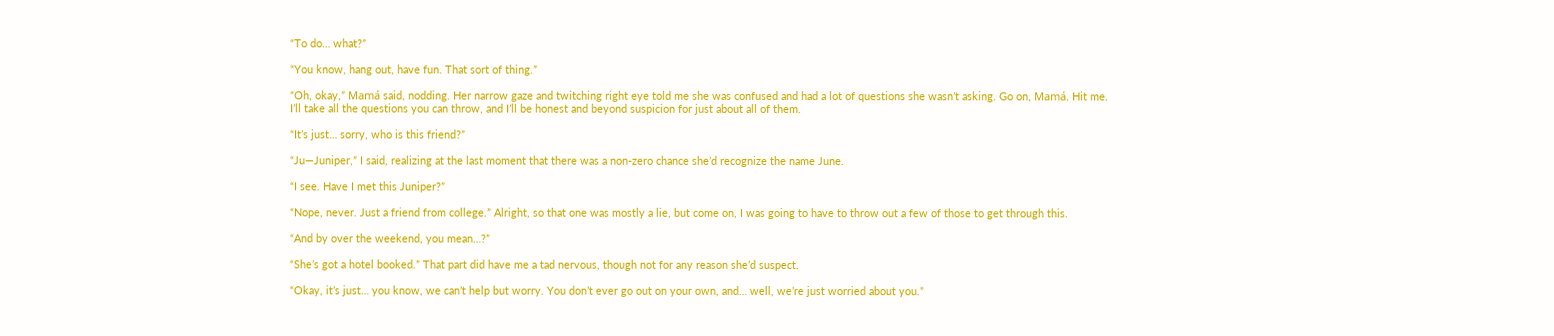“To do… what?”

“You know, hang out, have fun. That sort of thing.”

“Oh, okay,” Mamá said, nodding. Her narrow gaze and twitching right eye told me she was confused and had a lot of questions she wasn’t asking. Go on, Mamá. Hit me. I’ll take all the questions you can throw, and I’ll be honest and beyond suspicion for just about all of them.

“It’s just… sorry, who is this friend?”

“Ju—Juniper,” I said, realizing at the last moment that there was a non-zero chance she’d recognize the name June.

“I see. Have I met this Juniper?”

“Nope, never. Just a friend from college.” Alright, so that one was mostly a lie, but come on, I was going to have to throw out a few of those to get through this.

“And by over the weekend, you mean…?”

“She’s got a hotel booked.” That part did have me a tad nervous, though not for any reason she’d suspect.

“Okay, it’s just… you know, we can’t help but worry. You don’t ever go out on your own, and… well, we’re just worried about you.”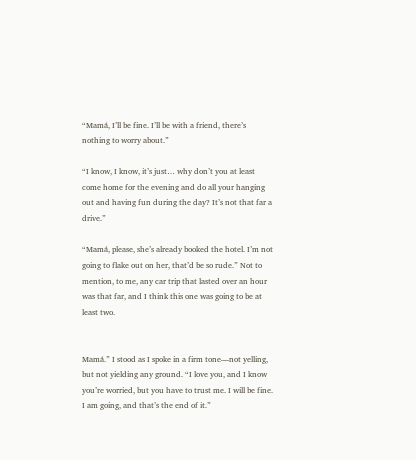“Mamá, I’ll be fine. I’ll be with a friend, there’s nothing to worry about.”

“I know, I know, it’s just… why don’t you at least come home for the evening and do all your hanging out and having fun during the day? It’s not that far a drive.”

“Mamá, please, she’s already booked the hotel. I’m not going to flake out on her, that’d be so rude.” Not to mention, to me, any car trip that lasted over an hour was that far, and I think this one was going to be at least two.


Mamá.” I stood as I spoke in a firm tone—not yelling, but not yielding any ground. “I love you, and I know you’re worried, but you have to trust me. I will be fine. I am going, and that’s the end of it.”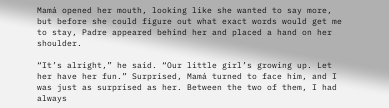Mamá opened her mouth, looking like she wanted to say more, but before she could figure out what exact words would get me to stay, Padre appeared behind her and placed a hand on her shoulder.

“It’s alright,” he said. “Our little girl’s growing up. Let her have her fun.” Surprised, Mamá turned to face him, and I was just as surprised as her. Between the two of them, I had always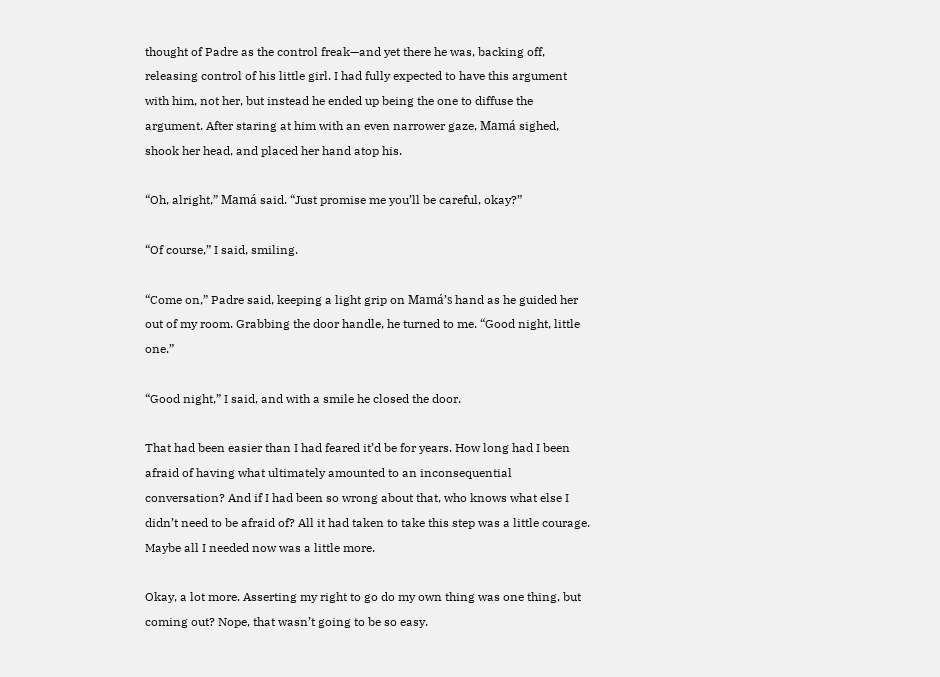thought of Padre as the control freak—and yet there he was, backing off, releasing control of his little girl. I had fully expected to have this argument with him, not her, but instead he ended up being the one to diffuse the argument. After staring at him with an even narrower gaze, Mamá sighed, shook her head, and placed her hand atop his.

“Oh, alright,” Mamá said. “Just promise me you’ll be careful, okay?”

“Of course,” I said, smiling.

“Come on,” Padre said, keeping a light grip on Mamá’s hand as he guided her out of my room. Grabbing the door handle, he turned to me. “Good night, little one.”

“Good night,” I said, and with a smile he closed the door.

That had been easier than I had feared it’d be for years. How long had I been afraid of having what ultimately amounted to an inconsequential conversation? And if I had been so wrong about that, who knows what else I didn’t need to be afraid of? All it had taken to take this step was a little courage. Maybe all I needed now was a little more.

Okay, a lot more. Asserting my right to go do my own thing was one thing, but coming out? Nope, that wasn’t going to be so easy.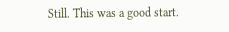Still. This was a good start.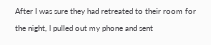After I was sure they had retreated to their room for the night, I pulled out my phone and sent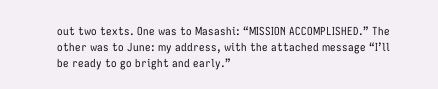out two texts. One was to Masashi: “MISSION ACCOMPLISHED.” The other was to June: my address, with the attached message “I’ll be ready to go bright and early.”